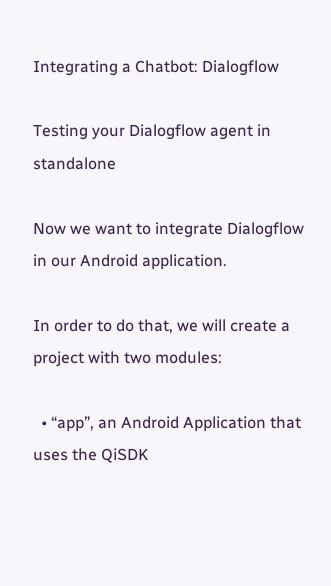Integrating a Chatbot: Dialogflow

Testing your Dialogflow agent in standalone

Now we want to integrate Dialogflow in our Android application.

In order to do that, we will create a project with two modules:

  • “app”, an Android Application that uses the QiSDK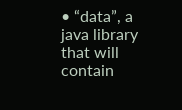• “data”, a java library that will contain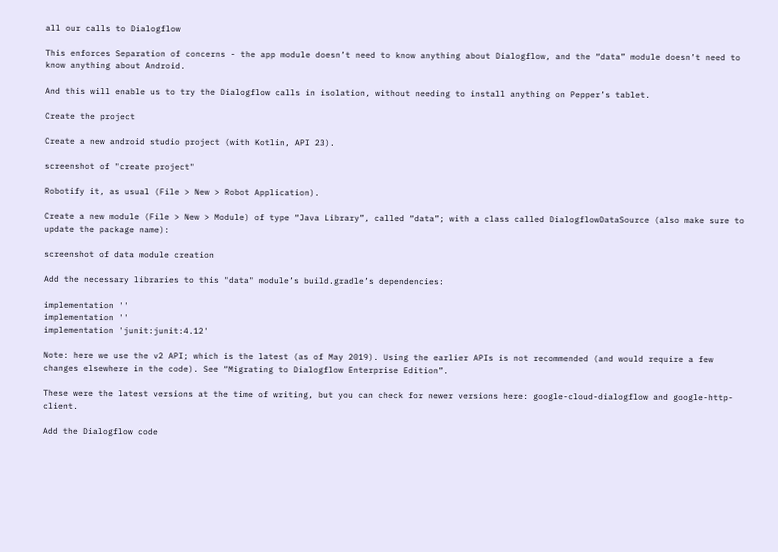all our calls to Dialogflow

This enforces Separation of concerns - the app module doesn’t need to know anything about Dialogflow, and the “data” module doesn’t need to know anything about Android.

And this will enable us to try the Dialogflow calls in isolation, without needing to install anything on Pepper’s tablet.

Create the project

Create a new android studio project (with Kotlin, API 23).

screenshot of "create project"

Robotify it, as usual (File > New > Robot Application).

Create a new module (File > New > Module) of type “Java Library”, called “data”; with a class called DialogflowDataSource (also make sure to update the package name):

screenshot of data module creation

Add the necessary libraries to this "data" module’s build.gradle’s dependencies:

implementation ''
implementation ''
implementation 'junit:junit:4.12'

Note: here we use the v2 API; which is the latest (as of May 2019). Using the earlier APIs is not recommended (and would require a few changes elsewhere in the code). See “Migrating to Dialogflow Enterprise Edition”.

These were the latest versions at the time of writing, but you can check for newer versions here: google-cloud-dialogflow and google-http-client.

Add the Dialogflow code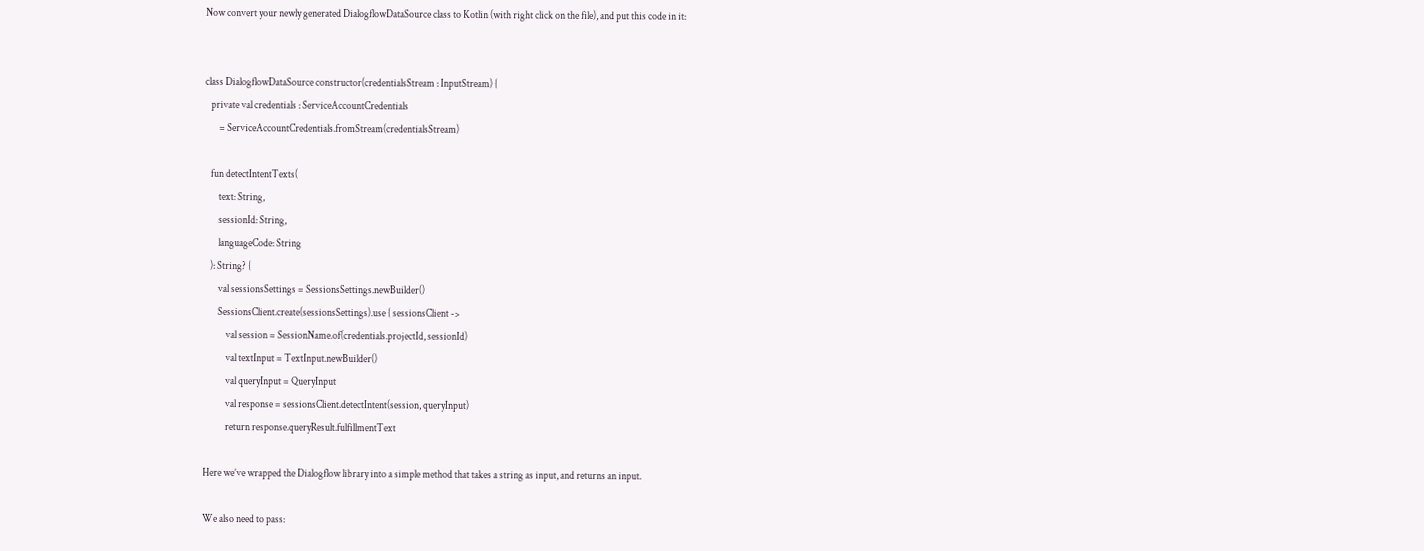Now convert your newly generated DialogflowDataSource class to Kotlin (with right click on the file), and put this code in it:


class DialogflowDataSource constructor(credentialsStream : InputStream) {
   private val credentials : ServiceAccountCredentials
       = ServiceAccountCredentials.fromStream(credentialsStream)

   fun detectIntentTexts(
       text: String,
       sessionId: String,
       languageCode: String
   ): String? {
       val sessionsSettings = SessionsSettings.newBuilder()
       SessionsClient.create(sessionsSettings).use { sessionsClient ->
           val session = SessionName.of(credentials.projectId, sessionId)
           val textInput = TextInput.newBuilder()
           val queryInput = QueryInput
           val response = sessionsClient.detectIntent(session, queryInput)
           return response.queryResult.fulfillmentText

Here we’ve wrapped the Dialogflow library into a simple method that takes a string as input, and returns an input.

We also need to pass: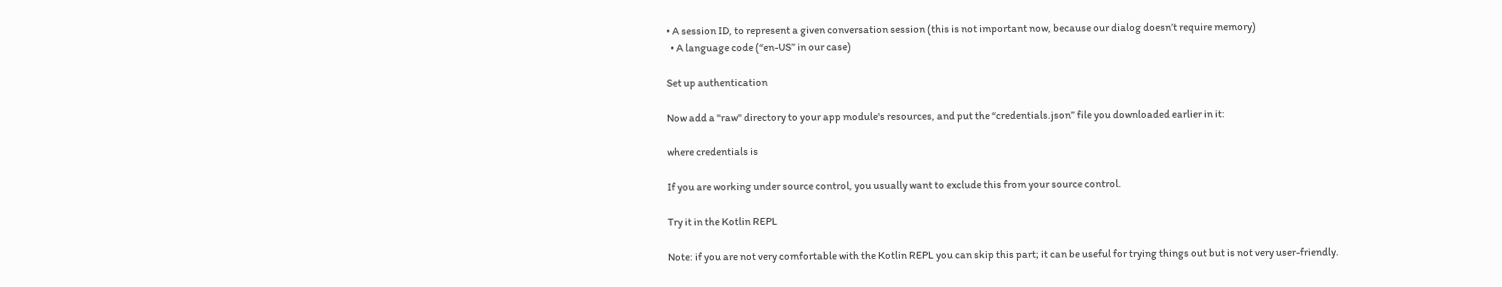• A session ID, to represent a given conversation session (this is not important now, because our dialog doesn’t require memory)
  • A language code (“en-US” in our case)

Set up authentication

Now add a "raw" directory to your app module's resources, and put the “credentials.json” file you downloaded earlier in it:

where credentials is

If you are working under source control, you usually want to exclude this from your source control.

Try it in the Kotlin REPL

Note: if you are not very comfortable with the Kotlin REPL you can skip this part; it can be useful for trying things out but is not very user-friendly.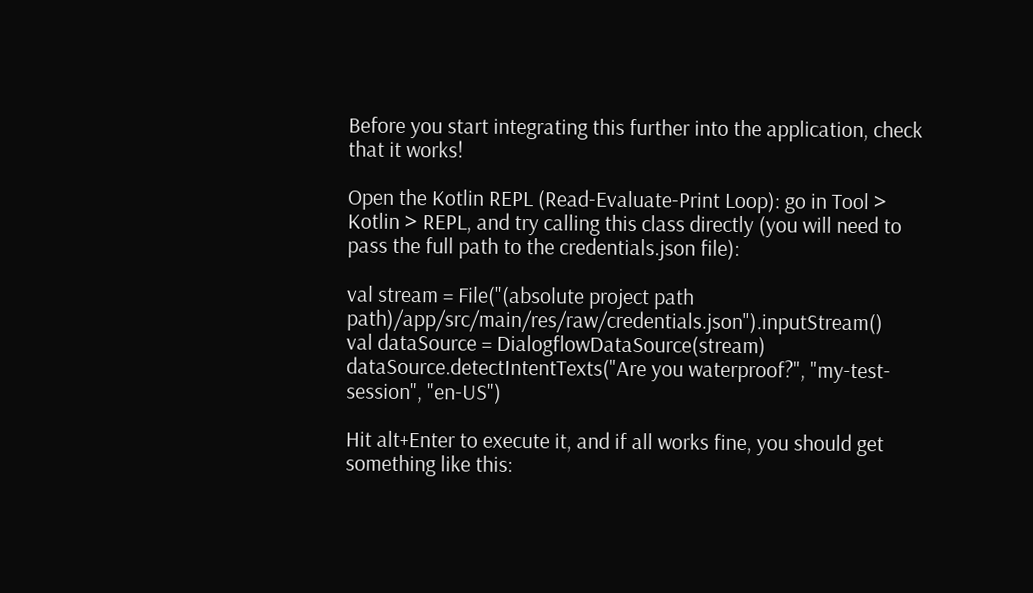Before you start integrating this further into the application, check that it works!

Open the Kotlin REPL (Read-Evaluate-Print Loop): go in Tool > Kotlin > REPL, and try calling this class directly (you will need to pass the full path to the credentials.json file):

val stream = File("(absolute project path path)/app/src/main/res/raw/credentials.json").inputStream()
val dataSource = DialogflowDataSource(stream)
dataSource.detectIntentTexts("Are you waterproof?", "my-test-session", "en-US")

Hit alt+Enter to execute it, and if all works fine, you should get something like this: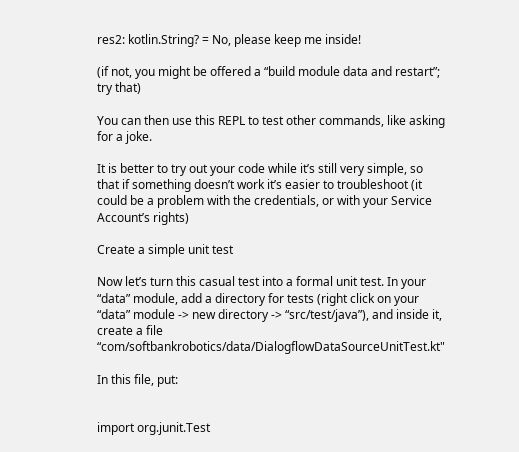res2: kotlin.String? = No, please keep me inside!

(if not, you might be offered a “build module data and restart”; try that)

You can then use this REPL to test other commands, like asking for a joke.

It is better to try out your code while it’s still very simple, so that if something doesn’t work it’s easier to troubleshoot (it could be a problem with the credentials, or with your Service Account’s rights)

Create a simple unit test

Now let’s turn this casual test into a formal unit test. In your “data” module, add a directory for tests (right click on your “data” module -> new directory -> “src/test/java”), and inside it, create a file “com/softbankrobotics/data/DialogflowDataSourceUnitTest.kt"

In this file, put:


import org.junit.Test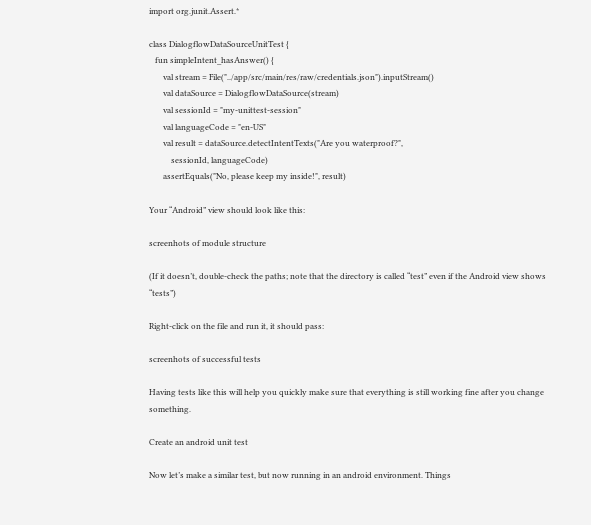import org.junit.Assert.*

class DialogflowDataSourceUnitTest {
   fun simpleIntent_hasAnswer() {
       val stream = File("../app/src/main/res/raw/credentials.json").inputStream()
       val dataSource = DialogflowDataSource(stream)
       val sessionId = "my-unittest-session"
       val languageCode = "en-US"
       val result = dataSource.detectIntentTexts("Are you waterproof?",
           sessionId, languageCode)
       assertEquals("No, please keep my inside!", result)

Your “Android” view should look like this:

screenhots of module structure

(If it doesn’t, double-check the paths; note that the directory is called “test” even if the Android view shows “tests”)

Right-click on the file and run it, it should pass:

screenhots of successful tests

Having tests like this will help you quickly make sure that everything is still working fine after you change something.

Create an android unit test

Now let’s make a similar test, but now running in an android environment. Things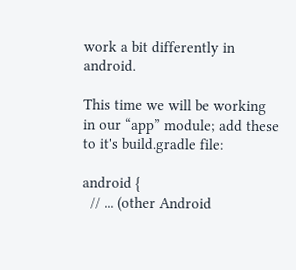work a bit differently in android.

This time we will be working in our “app” module; add these to it's build.gradle file:

android {
  // ... (other Android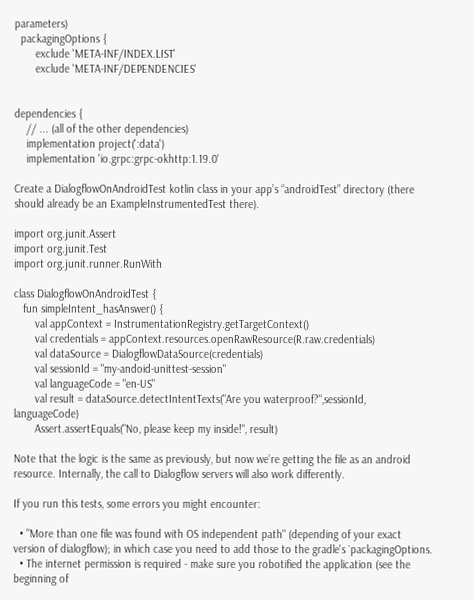parameters)
  packagingOptions {
       exclude 'META-INF/INDEX.LIST'
       exclude 'META-INF/DEPENDENCIES'


dependencies {
    // ... (all of the other dependencies)
    implementation project(':data')
    implementation 'io.grpc:grpc-okhttp:1.19.0'

Create a DialogflowOnAndroidTest kotlin class in your app’s “androidTest” directory (there should already be an ExampleInstrumentedTest there).

import org.junit.Assert
import org.junit.Test
import org.junit.runner.RunWith

class DialogflowOnAndroidTest {
   fun simpleIntent_hasAnswer() {
       val appContext = InstrumentationRegistry.getTargetContext()
       val credentials = appContext.resources.openRawResource(R.raw.credentials)
       val dataSource = DialogflowDataSource(credentials)
       val sessionId = "my-andoid-unittest-session"
       val languageCode = "en-US"
       val result = dataSource.detectIntentTexts("Are you waterproof?",sessionId, languageCode)
       Assert.assertEquals("No, please keep my inside!", result)

Note that the logic is the same as previously, but now we’re getting the file as an android resource. Internally, the call to Dialogflow servers will also work differently.

If you run this tests, some errors you might encounter:

  • "More than one file was found with OS independent path" (depending of your exact version of dialogflow); in which case you need to add those to the gradle's `packagingOptions.
  • The internet permission is required - make sure you robotified the application (see the beginning of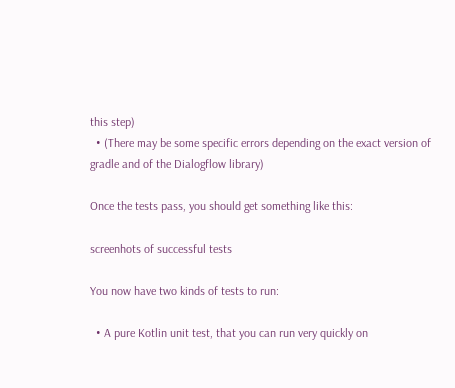this step)
  • (There may be some specific errors depending on the exact version of gradle and of the Dialogflow library)

Once the tests pass, you should get something like this:

screenhots of successful tests

You now have two kinds of tests to run:

  • A pure Kotlin unit test, that you can run very quickly on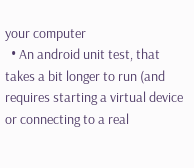your computer
  • An android unit test, that takes a bit longer to run (and requires starting a virtual device or connecting to a real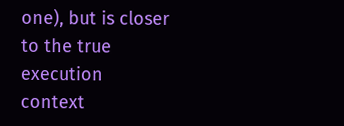one), but is closer to the true execution context